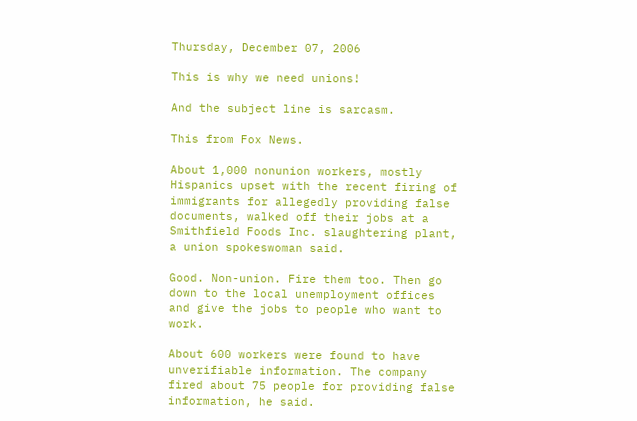Thursday, December 07, 2006

This is why we need unions!

And the subject line is sarcasm.

This from Fox News.

About 1,000 nonunion workers, mostly Hispanics upset with the recent firing of immigrants for allegedly providing false documents, walked off their jobs at a Smithfield Foods Inc. slaughtering plant, a union spokeswoman said.

Good. Non-union. Fire them too. Then go down to the local unemployment offices and give the jobs to people who want to work.

About 600 workers were found to have unverifiable information. The company fired about 75 people for providing false information, he said.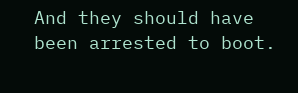And they should have been arrested to boot.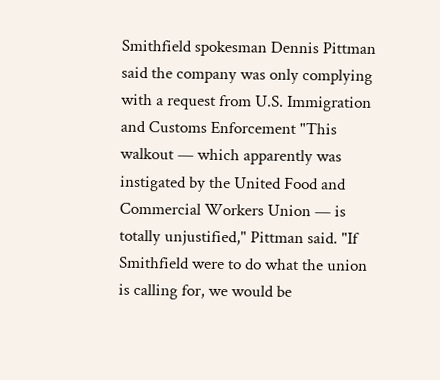Smithfield spokesman Dennis Pittman said the company was only complying with a request from U.S. Immigration and Customs Enforcement "This walkout — which apparently was instigated by the United Food and Commercial Workers Union — is totally unjustified," Pittman said. "If Smithfield were to do what the union is calling for, we would be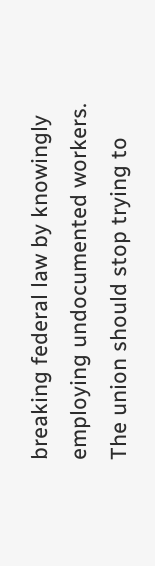breaking federal law by knowingly employing undocumented workers. The union should stop trying to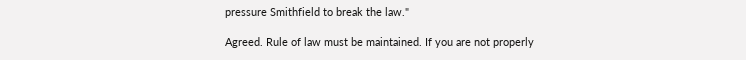pressure Smithfield to break the law."

Agreed. Rule of law must be maintained. If you are not properly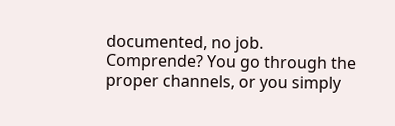documented, no job. Comprende? You go through the proper channels, or you simply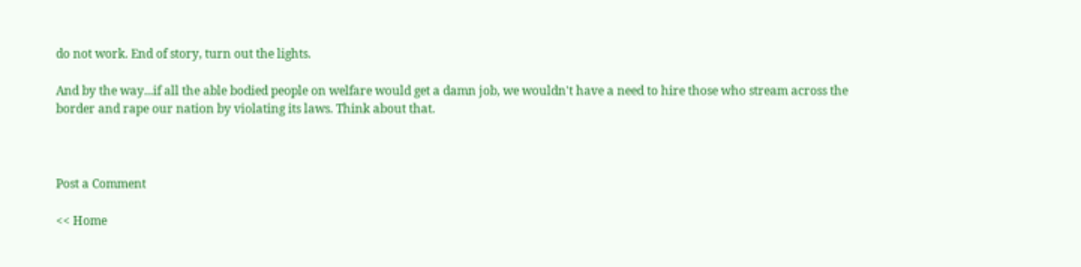do not work. End of story, turn out the lights.

And by the way...if all the able bodied people on welfare would get a damn job, we wouldn't have a need to hire those who stream across the border and rape our nation by violating its laws. Think about that.



Post a Comment

<< Home